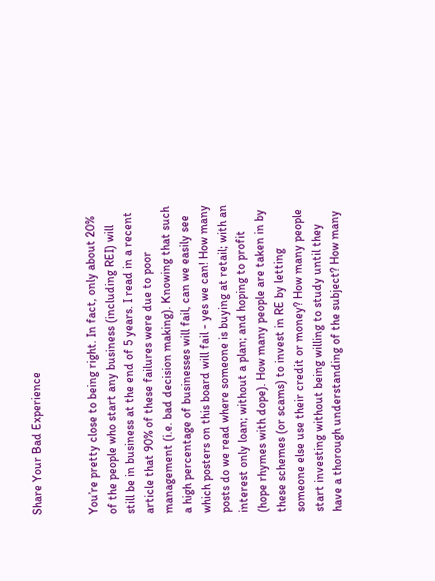Share Your Bad Experience


You’re pretty close to being right. In fact, only about 20% of the people who start any business (including REI) will still be in business at the end of 5 years. I read in a recent article that 90% of these failures were due to poor management (i.e. bad decision making). Knowing that such a high percentage of businesses will fail, can we easily see which posters on this board will fail - yes we can! How many posts do we read where someone is buying at retail; with an interest only loan; without a plan; and hoping to profit (hope rhymes with dope). How many people are taken in by these schemes (or scams) to invest in RE by letting someone else use their credit or money? How many people start investing without being willing to study until they have a thorough understanding of the subject? How many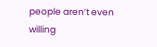people aren’t even willing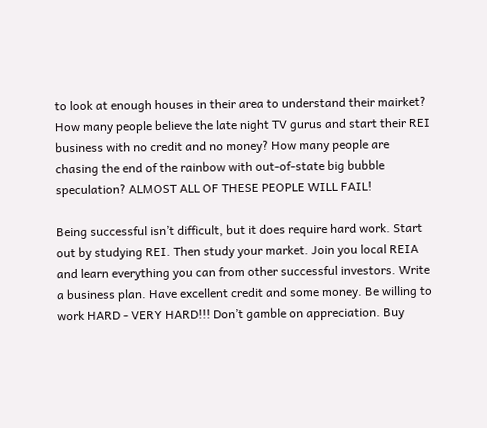to look at enough houses in their area to understand their mairket? How many people believe the late night TV gurus and start their REI business with no credit and no money? How many people are chasing the end of the rainbow with out-of-state big bubble speculation? ALMOST ALL OF THESE PEOPLE WILL FAIL!

Being successful isn’t difficult, but it does require hard work. Start out by studying REI. Then study your market. Join you local REIA and learn everything you can from other successful investors. Write a business plan. Have excellent credit and some money. Be willing to work HARD - VERY HARD!!! Don’t gamble on appreciation. Buy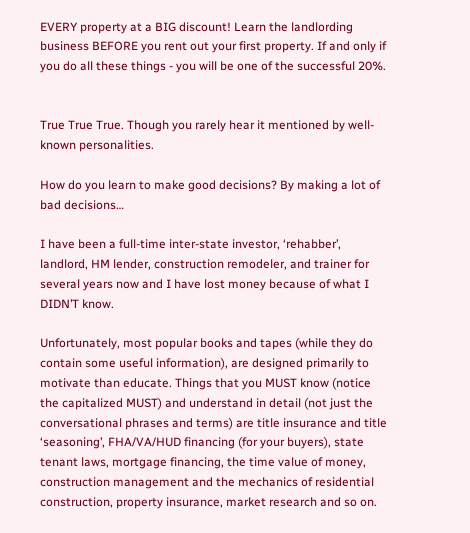EVERY property at a BIG discount! Learn the landlording business BEFORE you rent out your first property. If and only if you do all these things - you will be one of the successful 20%.


True True True. Though you rarely hear it mentioned by well-known personalities.

How do you learn to make good decisions? By making a lot of bad decisions…

I have been a full-time inter-state investor, ‘rehabber’, landlord, HM lender, construction remodeler, and trainer for several years now and I have lost money because of what I DIDN’T know.

Unfortunately, most popular books and tapes (while they do contain some useful information), are designed primarily to motivate than educate. Things that you MUST know (notice the capitalized MUST) and understand in detail (not just the conversational phrases and terms) are title insurance and title ‘seasoning’, FHA/VA/HUD financing (for your buyers), state tenant laws, mortgage financing, the time value of money, construction management and the mechanics of residential construction, property insurance, market research and so on.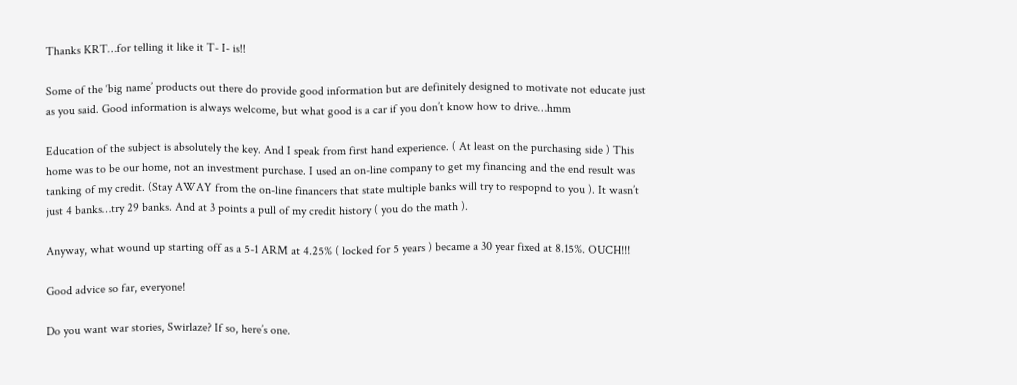Thanks KRT…for telling it like it T- I- is!!

Some of the ‘big name’ products out there do provide good information but are definitely designed to motivate not educate just as you said. Good information is always welcome, but what good is a car if you don’t know how to drive…hmm

Education of the subject is absolutely the key. And I speak from first hand experience. ( At least on the purchasing side ) This home was to be our home, not an investment purchase. I used an on-line company to get my financing and the end result was tanking of my credit. (Stay AWAY from the on-line financers that state multiple banks will try to respopnd to you ). It wasn’t just 4 banks…try 29 banks. And at 3 points a pull of my credit history ( you do the math ).

Anyway, what wound up starting off as a 5-1 ARM at 4.25% ( locked for 5 years ) became a 30 year fixed at 8.15%. OUCH!!!

Good advice so far, everyone!

Do you want war stories, Swirlaze? If so, here’s one.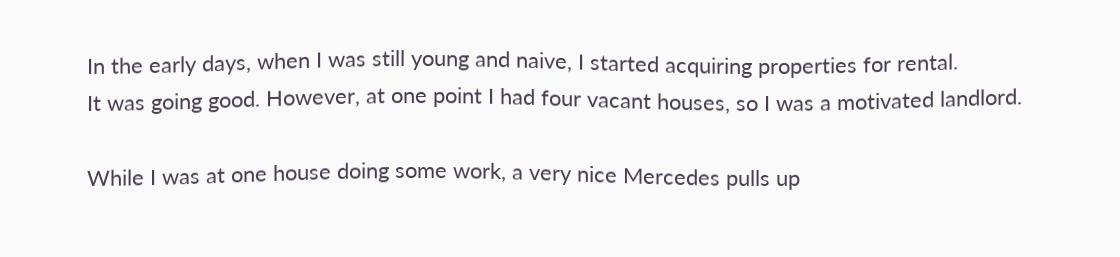In the early days, when I was still young and naive, I started acquiring properties for rental.
It was going good. However, at one point I had four vacant houses, so I was a motivated landlord.

While I was at one house doing some work, a very nice Mercedes pulls up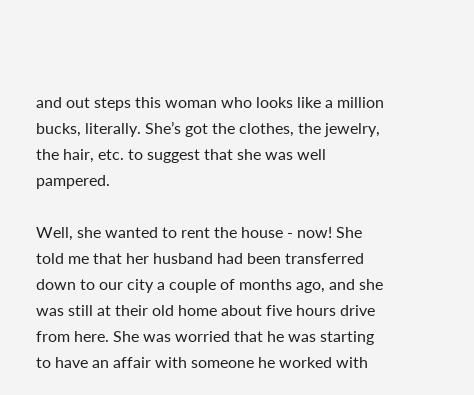and out steps this woman who looks like a million bucks, literally. She’s got the clothes, the jewelry, the hair, etc. to suggest that she was well pampered.

Well, she wanted to rent the house - now! She told me that her husband had been transferred down to our city a couple of months ago, and she was still at their old home about five hours drive from here. She was worried that he was starting to have an affair with someone he worked with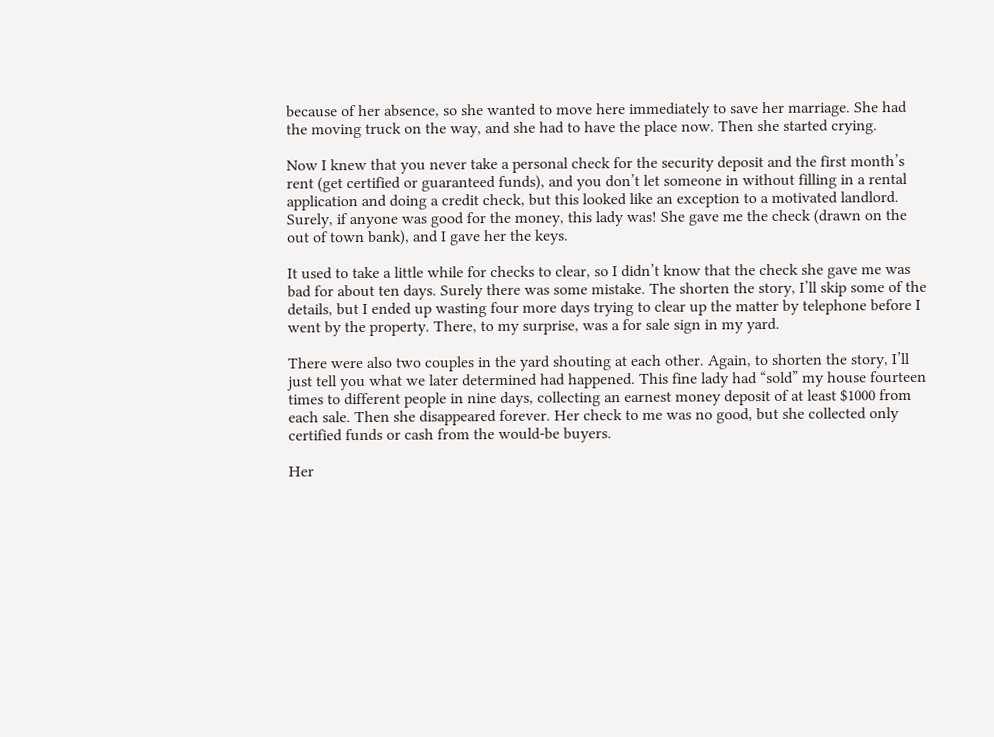because of her absence, so she wanted to move here immediately to save her marriage. She had the moving truck on the way, and she had to have the place now. Then she started crying.

Now I knew that you never take a personal check for the security deposit and the first month’s rent (get certified or guaranteed funds), and you don’t let someone in without filling in a rental application and doing a credit check, but this looked like an exception to a motivated landlord. Surely, if anyone was good for the money, this lady was! She gave me the check (drawn on the out of town bank), and I gave her the keys.

It used to take a little while for checks to clear, so I didn’t know that the check she gave me was bad for about ten days. Surely there was some mistake. The shorten the story, I’ll skip some of the details, but I ended up wasting four more days trying to clear up the matter by telephone before I went by the property. There, to my surprise, was a for sale sign in my yard.

There were also two couples in the yard shouting at each other. Again, to shorten the story, I’ll just tell you what we later determined had happened. This fine lady had “sold” my house fourteen times to different people in nine days, collecting an earnest money deposit of at least $1000 from each sale. Then she disappeared forever. Her check to me was no good, but she collected only certified funds or cash from the would-be buyers.

Her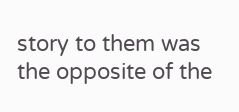story to them was the opposite of the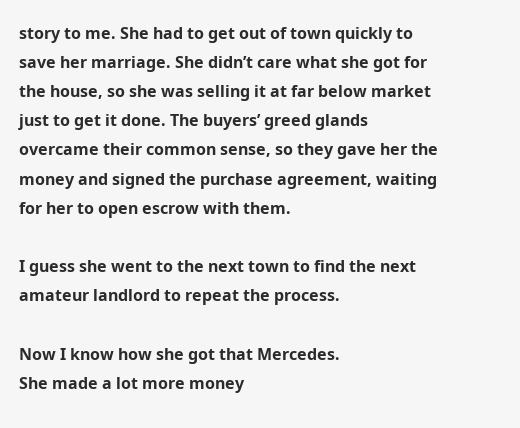story to me. She had to get out of town quickly to save her marriage. She didn’t care what she got for the house, so she was selling it at far below market just to get it done. The buyers’ greed glands overcame their common sense, so they gave her the money and signed the purchase agreement, waiting for her to open escrow with them.

I guess she went to the next town to find the next amateur landlord to repeat the process.

Now I know how she got that Mercedes.
She made a lot more money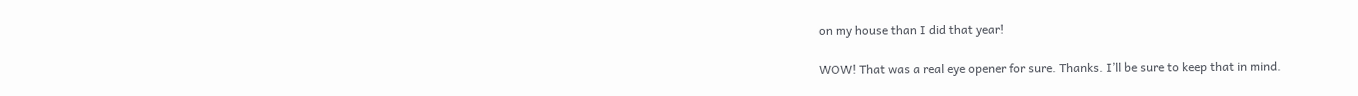on my house than I did that year!

WOW! That was a real eye opener for sure. Thanks. I’ll be sure to keep that in mind.